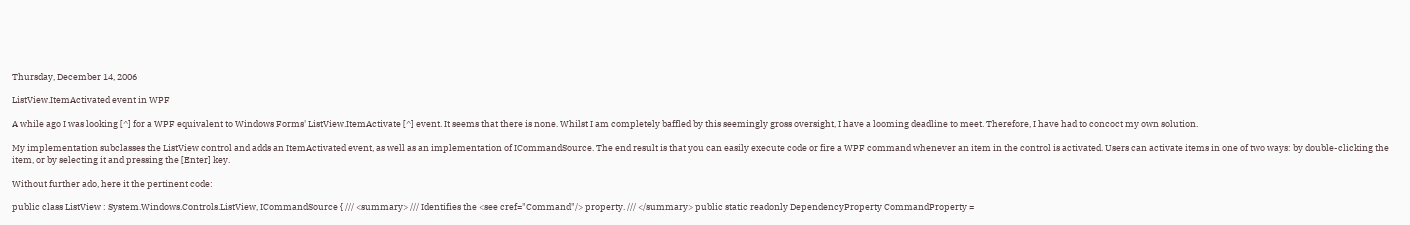Thursday, December 14, 2006

ListView.ItemActivated event in WPF

A while ago I was looking [^] for a WPF equivalent to Windows Forms' ListView.ItemActivate [^] event. It seems that there is none. Whilst I am completely baffled by this seemingly gross oversight, I have a looming deadline to meet. Therefore, I have had to concoct my own solution.

My implementation subclasses the ListView control and adds an ItemActivated event, as well as an implementation of ICommandSource. The end result is that you can easily execute code or fire a WPF command whenever an item in the control is activated. Users can activate items in one of two ways: by double-clicking the item, or by selecting it and pressing the [Enter] key.

Without further ado, here it the pertinent code:

public class ListView : System.Windows.Controls.ListView, ICommandSource { /// <summary> /// Identifies the <see cref="Command"/> property. /// </summary> public static readonly DependencyProperty CommandProperty =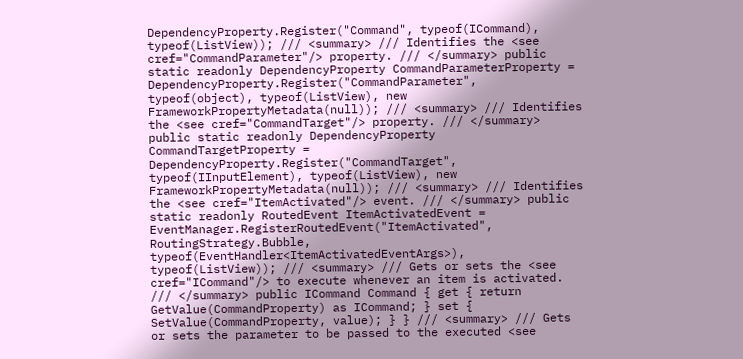DependencyProperty.Register("Command", typeof(ICommand), typeof(ListView)); /// <summary> /// Identifies the <see cref="CommandParameter"/> property. /// </summary> public static readonly DependencyProperty CommandParameterProperty = DependencyProperty.Register("CommandParameter", typeof(object), typeof(ListView), new FrameworkPropertyMetadata(null)); /// <summary> /// Identifies the <see cref="CommandTarget"/> property. /// </summary> public static readonly DependencyProperty CommandTargetProperty = DependencyProperty.Register("CommandTarget", typeof(IInputElement), typeof(ListView), new FrameworkPropertyMetadata(null)); /// <summary> /// Identifies the <see cref="ItemActivated"/> event. /// </summary> public static readonly RoutedEvent ItemActivatedEvent = EventManager.RegisterRoutedEvent("ItemActivated", RoutingStrategy.Bubble, typeof(EventHandler<ItemActivatedEventArgs>), typeof(ListView)); /// <summary> /// Gets or sets the <see cref="ICommand"/> to execute whenever an item is activated. /// </summary> public ICommand Command { get { return GetValue(CommandProperty) as ICommand; } set { SetValue(CommandProperty, value); } } /// <summary> /// Gets or sets the parameter to be passed to the executed <see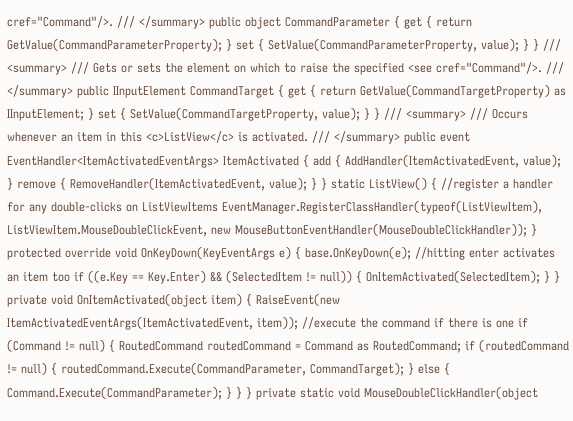cref="Command"/>. /// </summary> public object CommandParameter { get { return GetValue(CommandParameterProperty); } set { SetValue(CommandParameterProperty, value); } } /// <summary> /// Gets or sets the element on which to raise the specified <see cref="Command"/>. /// </summary> public IInputElement CommandTarget { get { return GetValue(CommandTargetProperty) as IInputElement; } set { SetValue(CommandTargetProperty, value); } } /// <summary> /// Occurs whenever an item in this <c>ListView</c> is activated. /// </summary> public event EventHandler<ItemActivatedEventArgs> ItemActivated { add { AddHandler(ItemActivatedEvent, value); } remove { RemoveHandler(ItemActivatedEvent, value); } } static ListView() { //register a handler for any double-clicks on ListViewItems EventManager.RegisterClassHandler(typeof(ListViewItem), ListViewItem.MouseDoubleClickEvent, new MouseButtonEventHandler(MouseDoubleClickHandler)); } protected override void OnKeyDown(KeyEventArgs e) { base.OnKeyDown(e); //hitting enter activates an item too if ((e.Key == Key.Enter) && (SelectedItem != null)) { OnItemActivated(SelectedItem); } } private void OnItemActivated(object item) { RaiseEvent(new ItemActivatedEventArgs(ItemActivatedEvent, item)); //execute the command if there is one if (Command != null) { RoutedCommand routedCommand = Command as RoutedCommand; if (routedCommand != null) { routedCommand.Execute(CommandParameter, CommandTarget); } else { Command.Execute(CommandParameter); } } } private static void MouseDoubleClickHandler(object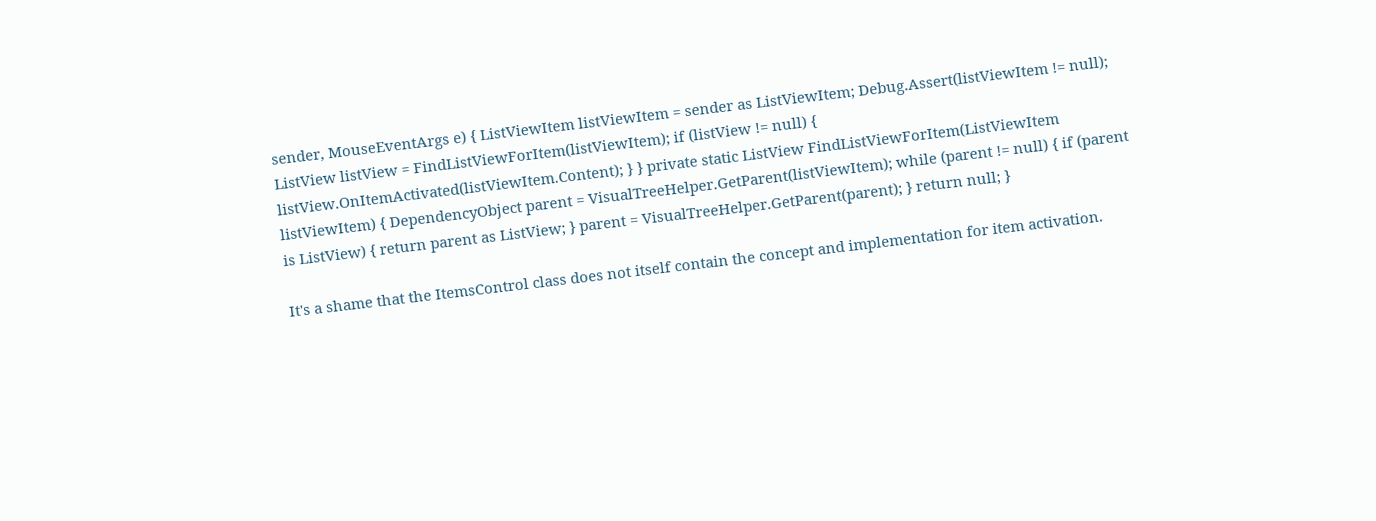sender, MouseEventArgs e) { ListViewItem listViewItem = sender as ListViewItem; Debug.Assert(listViewItem != null); ListView listView = FindListViewForItem(listViewItem); if (listView != null) { listView.OnItemActivated(listViewItem.Content); } } private static ListView FindListViewForItem(ListViewItem listViewItem) { DependencyObject parent = VisualTreeHelper.GetParent(listViewItem); while (parent != null) { if (parent is ListView) { return parent as ListView; } parent = VisualTreeHelper.GetParent(parent); } return null; }

It's a shame that the ItemsControl class does not itself contain the concept and implementation for item activation.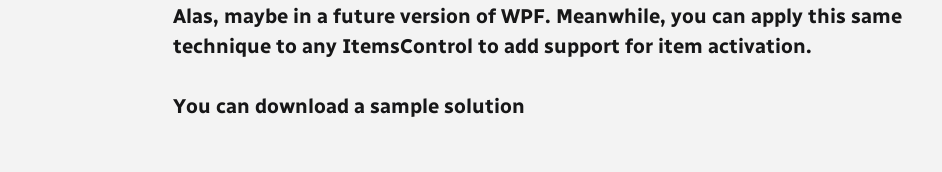Alas, maybe in a future version of WPF. Meanwhile, you can apply this same technique to any ItemsControl to add support for item activation.

You can download a sample solution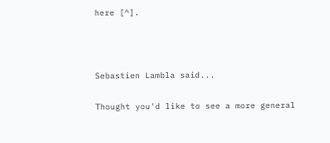here [^].



Sebastien Lambla said...

Thought you'd like to see a more general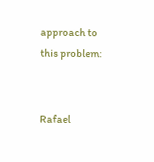approach to this problem:


Rafael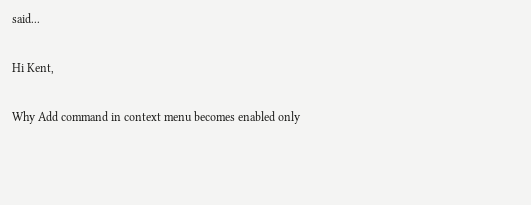said...

Hi Kent,

Why Add command in context menu becomes enabled only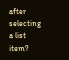after selecting a list item?